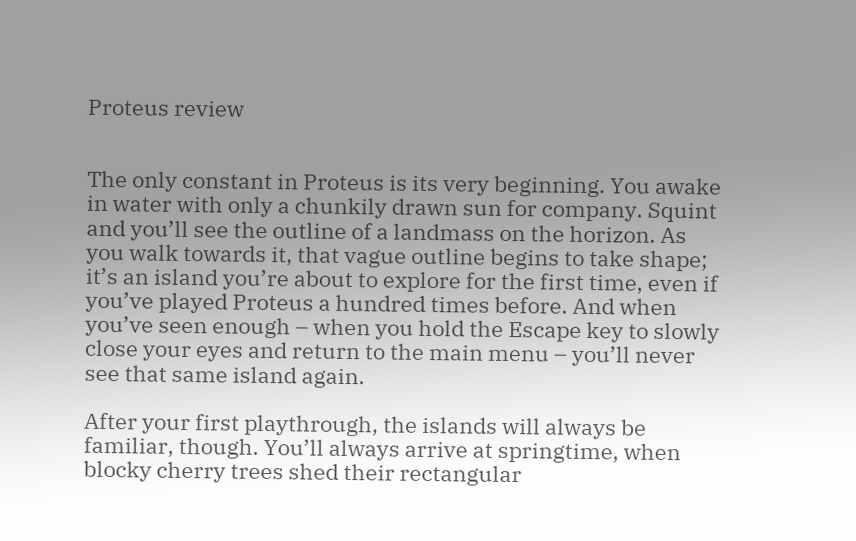Proteus review


The only constant in Proteus is its very beginning. You awake in water with only a chunkily drawn sun for company. Squint and you’ll see the outline of a landmass on the horizon. As you walk towards it, that vague outline begins to take shape; it’s an island you’re about to explore for the first time, even if you’ve played Proteus a hundred times before. And when you’ve seen enough – when you hold the Escape key to slowly close your eyes and return to the main menu – you’ll never see that same island again.

After your first playthrough, the islands will always be familiar, though. You’ll always arrive at springtime, when blocky cherry trees shed their rectangular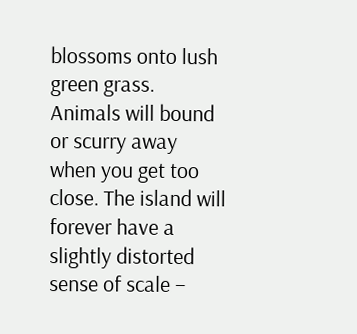blossoms onto lush green grass. Animals will bound or scurry away when you get too close. The island will forever have a slightly distorted sense of scale –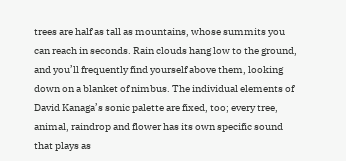trees are half as tall as mountains, whose summits you can reach in seconds. Rain clouds hang low to the ground, and you’ll frequently find yourself above them, looking down on a blanket of nimbus. The individual elements of David Kanaga’s sonic palette are fixed, too; every tree, animal, raindrop and flower has its own specific sound that plays as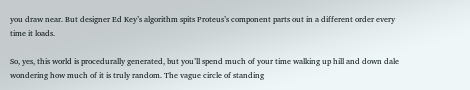you draw near. But designer Ed Key’s algorithm spits Proteus’s component parts out in a different order every time it loads.

So, yes, this world is procedurally generated, but you’ll spend much of your time walking up hill and down dale wondering how much of it is truly random. The vague circle of standing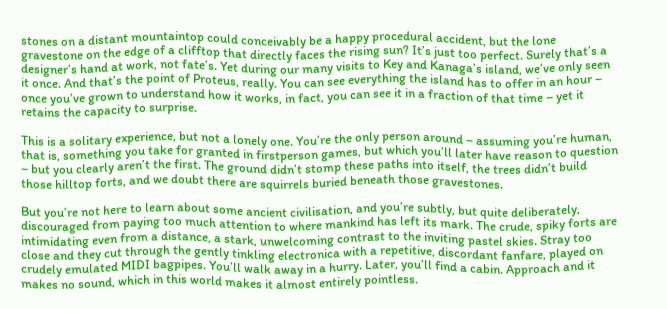stones on a distant mountaintop could conceivably be a happy procedural accident, but the lone gravestone on the edge of a clifftop that directly faces the rising sun? It’s just too perfect. Surely that’s a designer’s hand at work, not fate’s. Yet during our many visits to Key and Kanaga’s island, we’ve only seen it once. And that’s the point of Proteus, really. You can see everything the island has to offer in an hour – once you’ve grown to understand how it works, in fact, you can see it in a fraction of that time – yet it retains the capacity to surprise.

This is a solitary experience, but not a lonely one. You’re the only person around – assuming you’re human, that is, something you take for granted in firstperson games, but which you’ll later have reason to question – but you clearly aren’t the first. The ground didn’t stomp these paths into itself, the trees didn’t build those hilltop forts, and we doubt there are squirrels buried beneath those gravestones.

But you’re not here to learn about some ancient civilisation, and you’re subtly, but quite deliberately, discouraged from paying too much attention to where mankind has left its mark. The crude, spiky forts are intimidating even from a distance, a stark, unwelcoming contrast to the inviting pastel skies. Stray too close and they cut through the gently tinkling electronica with a repetitive, discordant fanfare, played on crudely emulated MIDI bagpipes. You’ll walk away in a hurry. Later, you’ll find a cabin. Approach and it makes no sound, which in this world makes it almost entirely pointless.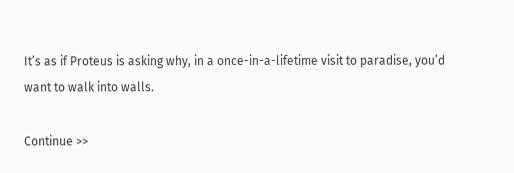It’s as if Proteus is asking why, in a once-in-a-lifetime visit to paradise, you’d want to walk into walls.

Continue >>